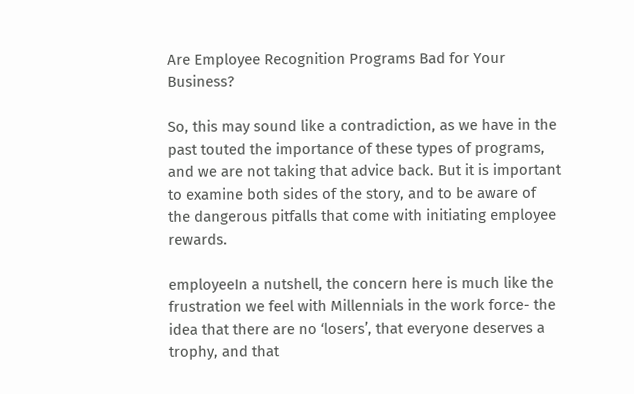Are Employee Recognition Programs Bad for Your Business?

So, this may sound like a contradiction, as we have in the past touted the importance of these types of programs, and we are not taking that advice back. But it is important to examine both sides of the story, and to be aware of the dangerous pitfalls that come with initiating employee rewards.

employeeIn a nutshell, the concern here is much like the frustration we feel with Millennials in the work force- the idea that there are no ‘losers’, that everyone deserves a trophy, and that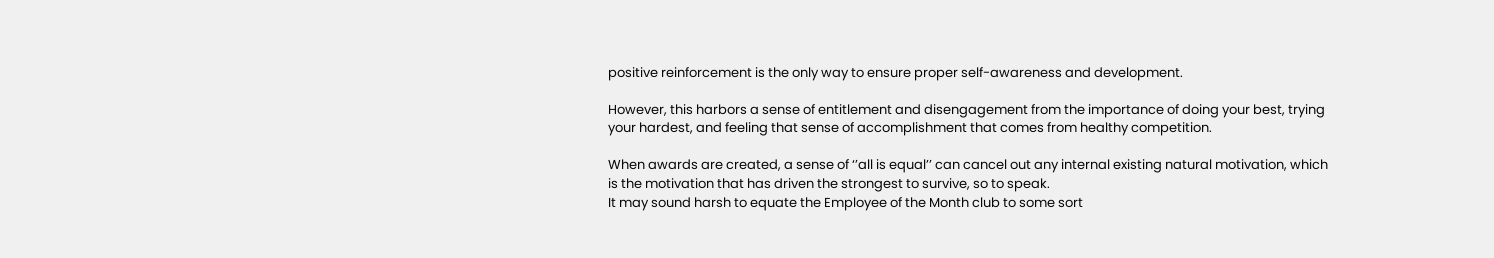positive reinforcement is the only way to ensure proper self-awareness and development.

However, this harbors a sense of entitlement and disengagement from the importance of doing your best, trying your hardest, and feeling that sense of accomplishment that comes from healthy competition.

When awards are created, a sense of ‘’all is equal’’ can cancel out any internal existing natural motivation, which is the motivation that has driven the strongest to survive, so to speak.
It may sound harsh to equate the Employee of the Month club to some sort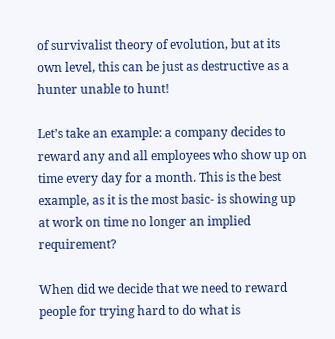of survivalist theory of evolution, but at its own level, this can be just as destructive as a hunter unable to hunt!

Let’s take an example: a company decides to reward any and all employees who show up on time every day for a month. This is the best example, as it is the most basic- is showing up at work on time no longer an implied requirement?

When did we decide that we need to reward people for trying hard to do what is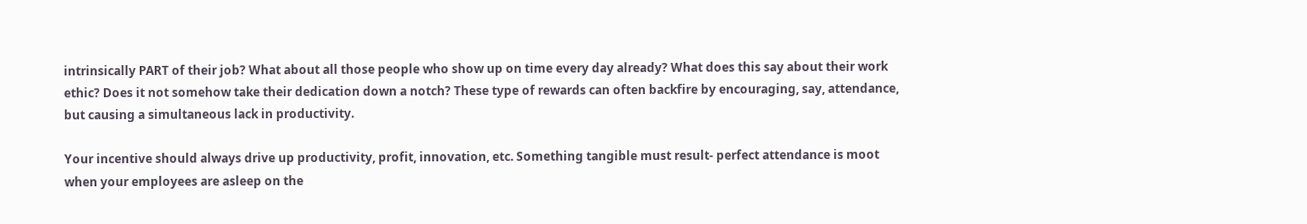intrinsically PART of their job? What about all those people who show up on time every day already? What does this say about their work ethic? Does it not somehow take their dedication down a notch? These type of rewards can often backfire by encouraging, say, attendance, but causing a simultaneous lack in productivity.

Your incentive should always drive up productivity, profit, innovation, etc. Something tangible must result- perfect attendance is moot when your employees are asleep on the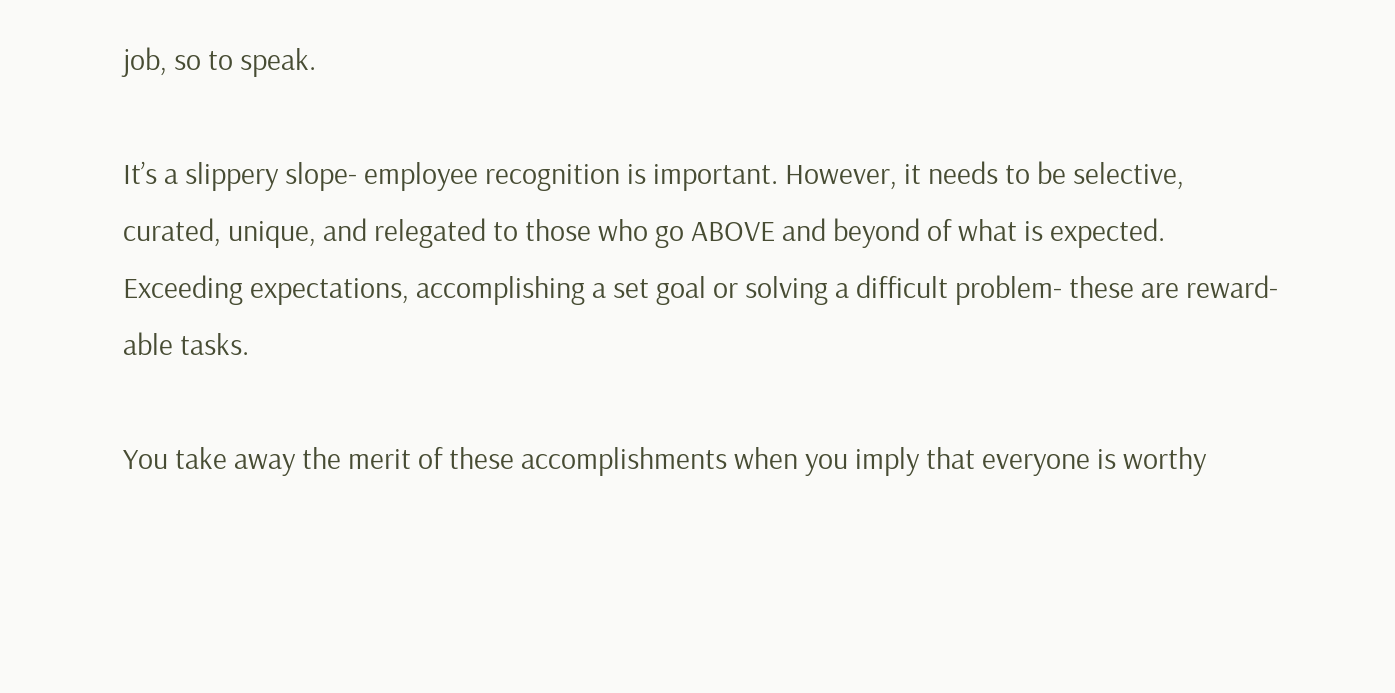job, so to speak.

It’s a slippery slope- employee recognition is important. However, it needs to be selective, curated, unique, and relegated to those who go ABOVE and beyond of what is expected. Exceeding expectations, accomplishing a set goal or solving a difficult problem- these are reward-able tasks.

You take away the merit of these accomplishments when you imply that everyone is worthy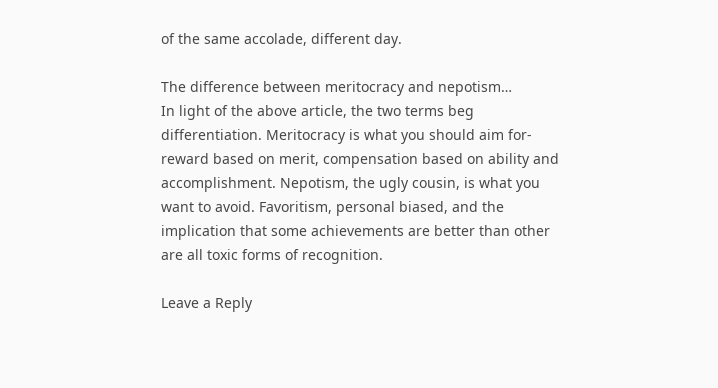of the same accolade, different day.

The difference between meritocracy and nepotism…
In light of the above article, the two terms beg differentiation. Meritocracy is what you should aim for- reward based on merit, compensation based on ability and accomplishment. Nepotism, the ugly cousin, is what you want to avoid. Favoritism, personal biased, and the implication that some achievements are better than other are all toxic forms of recognition.

Leave a Reply